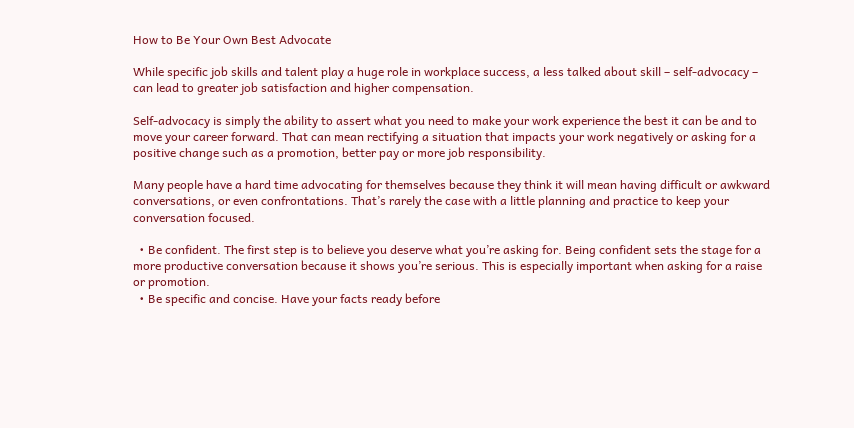How to Be Your Own Best Advocate

While specific job skills and talent play a huge role in workplace success, a less talked about skill – self-advocacy – can lead to greater job satisfaction and higher compensation.

Self-advocacy is simply the ability to assert what you need to make your work experience the best it can be and to move your career forward. That can mean rectifying a situation that impacts your work negatively or asking for a positive change such as a promotion, better pay or more job responsibility.

Many people have a hard time advocating for themselves because they think it will mean having difficult or awkward conversations, or even confrontations. That’s rarely the case with a little planning and practice to keep your conversation focused.

  • Be confident. The first step is to believe you deserve what you’re asking for. Being confident sets the stage for a more productive conversation because it shows you’re serious. This is especially important when asking for a raise or promotion.
  • Be specific and concise. Have your facts ready before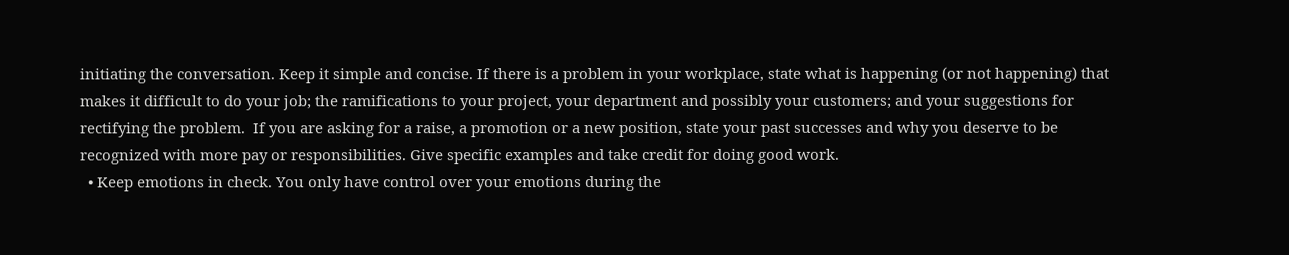initiating the conversation. Keep it simple and concise. If there is a problem in your workplace, state what is happening (or not happening) that makes it difficult to do your job; the ramifications to your project, your department and possibly your customers; and your suggestions for rectifying the problem.  If you are asking for a raise, a promotion or a new position, state your past successes and why you deserve to be recognized with more pay or responsibilities. Give specific examples and take credit for doing good work.
  • Keep emotions in check. You only have control over your emotions during the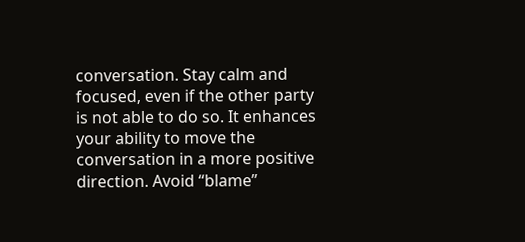conversation. Stay calm and focused, even if the other party is not able to do so. It enhances your ability to move the conversation in a more positive direction. Avoid “blame”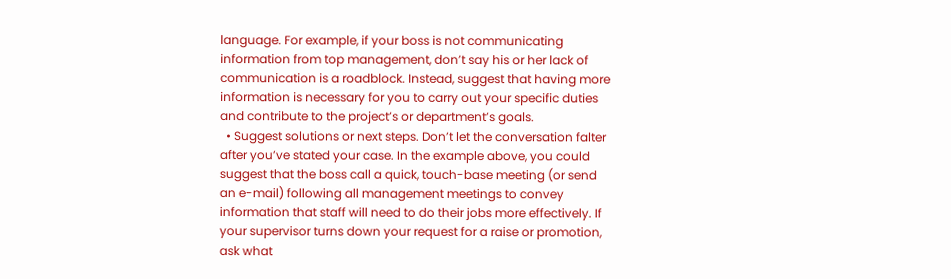language. For example, if your boss is not communicating information from top management, don’t say his or her lack of communication is a roadblock. Instead, suggest that having more information is necessary for you to carry out your specific duties and contribute to the project’s or department’s goals.
  • Suggest solutions or next steps. Don’t let the conversation falter after you’ve stated your case. In the example above, you could suggest that the boss call a quick, touch-base meeting (or send an e-mail) following all management meetings to convey information that staff will need to do their jobs more effectively. If your supervisor turns down your request for a raise or promotion, ask what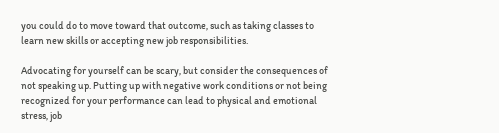you could do to move toward that outcome, such as taking classes to learn new skills or accepting new job responsibilities.

Advocating for yourself can be scary, but consider the consequences of not speaking up. Putting up with negative work conditions or not being recognized for your performance can lead to physical and emotional stress, job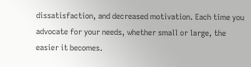dissatisfaction, and decreased motivation. Each time you advocate for your needs, whether small or large, the easier it becomes.